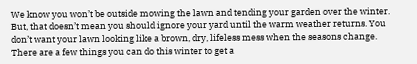We know you won’t be outside mowing the lawn and tending your garden over the winter. But, that doesn’t mean you should ignore your yard until the warm weather returns. You don’t want your lawn looking like a brown, dry, lifeless mess when the seasons change. There are a few things you can do this winter to get a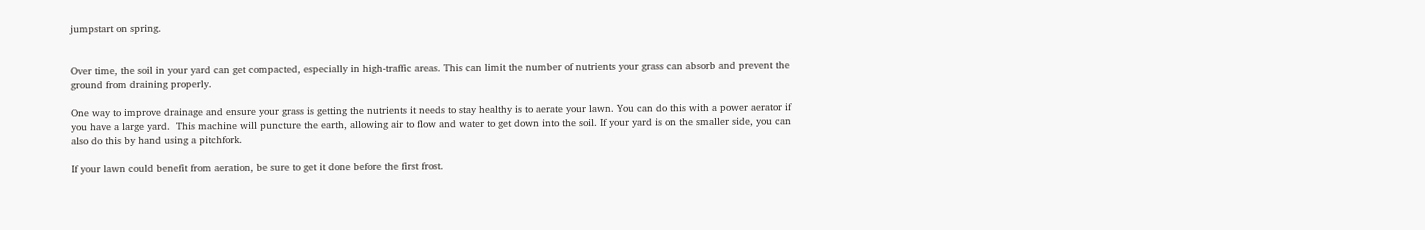jumpstart on spring.


Over time, the soil in your yard can get compacted, especially in high-traffic areas. This can limit the number of nutrients your grass can absorb and prevent the ground from draining properly.

One way to improve drainage and ensure your grass is getting the nutrients it needs to stay healthy is to aerate your lawn. You can do this with a power aerator if you have a large yard.  This machine will puncture the earth, allowing air to flow and water to get down into the soil. If your yard is on the smaller side, you can also do this by hand using a pitchfork.

If your lawn could benefit from aeration, be sure to get it done before the first frost.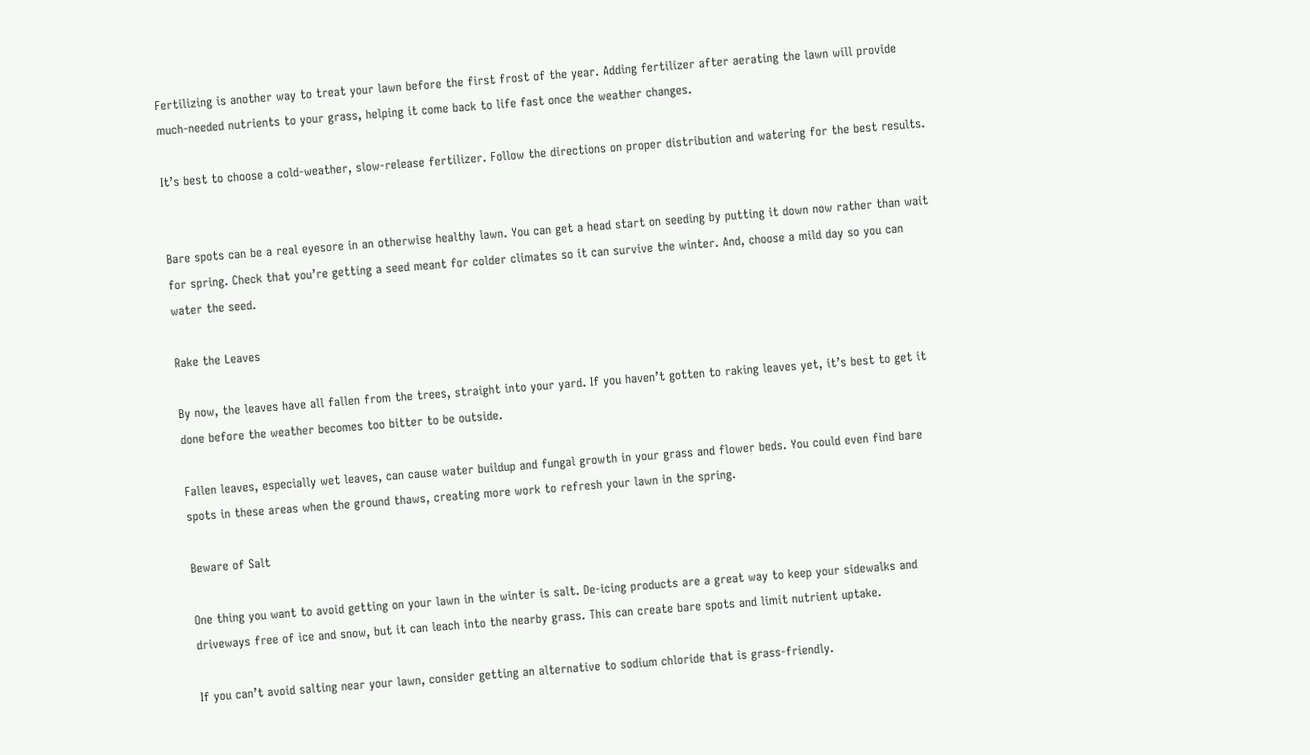Fertilizing is another way to treat your lawn before the first frost of the year. Adding fertilizer after aerating the lawn will provide much-needed nutrients to your grass, helping it come back to life fast once the weather changes.

It’s best to choose a cold-weather, slow-release fertilizer. Follow the directions on proper distribution and watering for the best results.


Bare spots can be a real eyesore in an otherwise healthy lawn. You can get a head start on seeding by putting it down now rather than wait for spring. Check that you’re getting a seed meant for colder climates so it can survive the winter. And, choose a mild day so you can water the seed.

Rake the Leaves

By now, the leaves have all fallen from the trees, straight into your yard. If you haven’t gotten to raking leaves yet, it’s best to get it done before the weather becomes too bitter to be outside.

Fallen leaves, especially wet leaves, can cause water buildup and fungal growth in your grass and flower beds. You could even find bare spots in these areas when the ground thaws, creating more work to refresh your lawn in the spring.

Beware of Salt

One thing you want to avoid getting on your lawn in the winter is salt. De-icing products are a great way to keep your sidewalks and driveways free of ice and snow, but it can leach into the nearby grass. This can create bare spots and limit nutrient uptake.

If you can’t avoid salting near your lawn, consider getting an alternative to sodium chloride that is grass-friendly.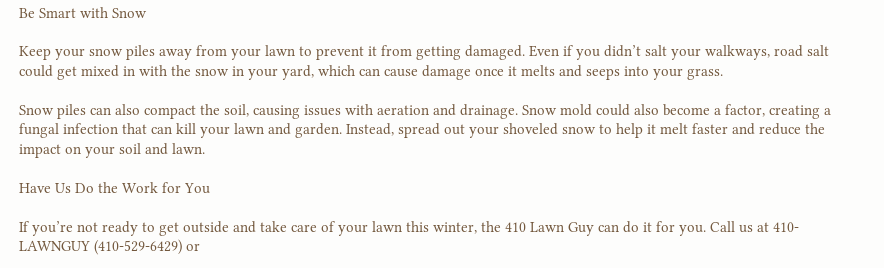Be Smart with Snow

Keep your snow piles away from your lawn to prevent it from getting damaged. Even if you didn’t salt your walkways, road salt could get mixed in with the snow in your yard, which can cause damage once it melts and seeps into your grass.

Snow piles can also compact the soil, causing issues with aeration and drainage. Snow mold could also become a factor, creating a fungal infection that can kill your lawn and garden. Instead, spread out your shoveled snow to help it melt faster and reduce the impact on your soil and lawn.

Have Us Do the Work for You

If you’re not ready to get outside and take care of your lawn this winter, the 410 Lawn Guy can do it for you. Call us at 410-LAWNGUY (410-529-6429) or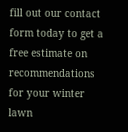fill out our contact form today to get a free estimate on recommendations for your winter lawn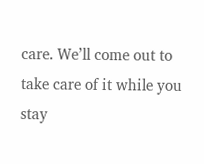care. We’ll come out to take care of it while you stay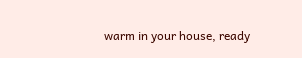warm in your house, ready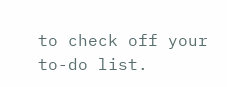to check off your to-do list.